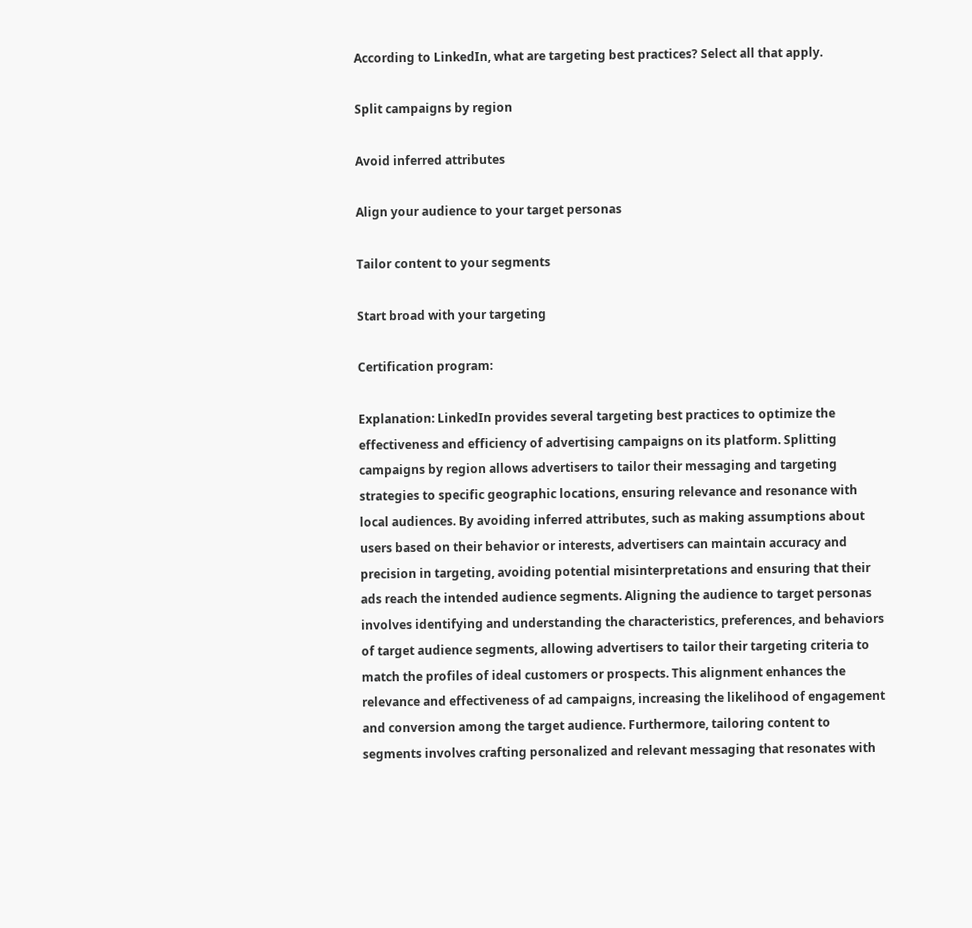According to LinkedIn, what are targeting best practices? Select all that apply.

Split campaigns by region

Avoid inferred attributes

Align your audience to your target personas

Tailor content to your segments

Start broad with your targeting

Certification program:

Explanation: LinkedIn provides several targeting best practices to optimize the effectiveness and efficiency of advertising campaigns on its platform. Splitting campaigns by region allows advertisers to tailor their messaging and targeting strategies to specific geographic locations, ensuring relevance and resonance with local audiences. By avoiding inferred attributes, such as making assumptions about users based on their behavior or interests, advertisers can maintain accuracy and precision in targeting, avoiding potential misinterpretations and ensuring that their ads reach the intended audience segments. Aligning the audience to target personas involves identifying and understanding the characteristics, preferences, and behaviors of target audience segments, allowing advertisers to tailor their targeting criteria to match the profiles of ideal customers or prospects. This alignment enhances the relevance and effectiveness of ad campaigns, increasing the likelihood of engagement and conversion among the target audience. Furthermore, tailoring content to segments involves crafting personalized and relevant messaging that resonates with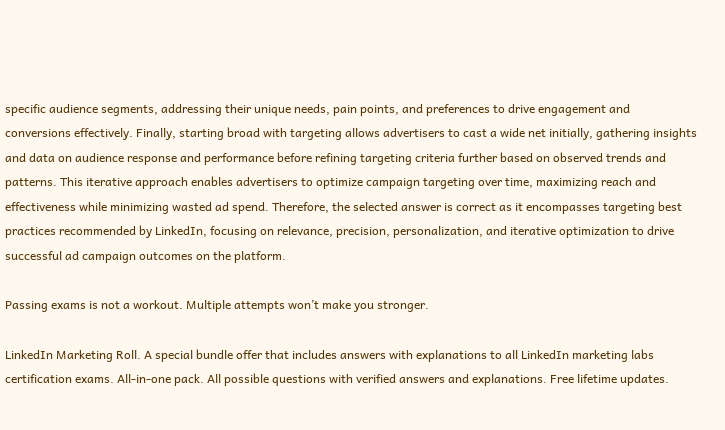specific audience segments, addressing their unique needs, pain points, and preferences to drive engagement and conversions effectively. Finally, starting broad with targeting allows advertisers to cast a wide net initially, gathering insights and data on audience response and performance before refining targeting criteria further based on observed trends and patterns. This iterative approach enables advertisers to optimize campaign targeting over time, maximizing reach and effectiveness while minimizing wasted ad spend. Therefore, the selected answer is correct as it encompasses targeting best practices recommended by LinkedIn, focusing on relevance, precision, personalization, and iterative optimization to drive successful ad campaign outcomes on the platform.

Passing exams is not a workout. Multiple attempts won’t make you stronger.

LinkedIn Marketing Roll. A special bundle offer that includes answers with explanations to all LinkedIn marketing labs certification exams. All-in-one pack. All possible questions with verified answers and explanations. Free lifetime updates.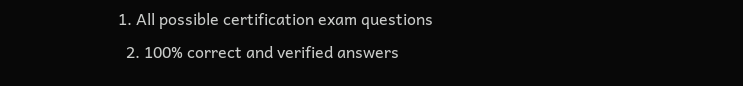1. All possible certification exam questions
  2. 100% correct and verified answers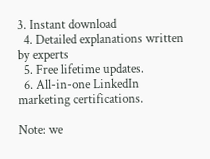3. Instant download
  4. Detailed explanations written by experts
  5. Free lifetime updates.
  6. All-in-one LinkedIn marketing certifications.

Note: we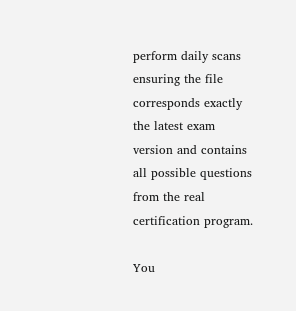perform daily scans ensuring the file corresponds exactly the latest exam version and contains all possible questions from the real certification program.

You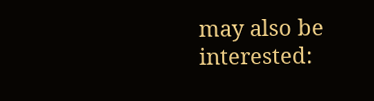may also be interested: